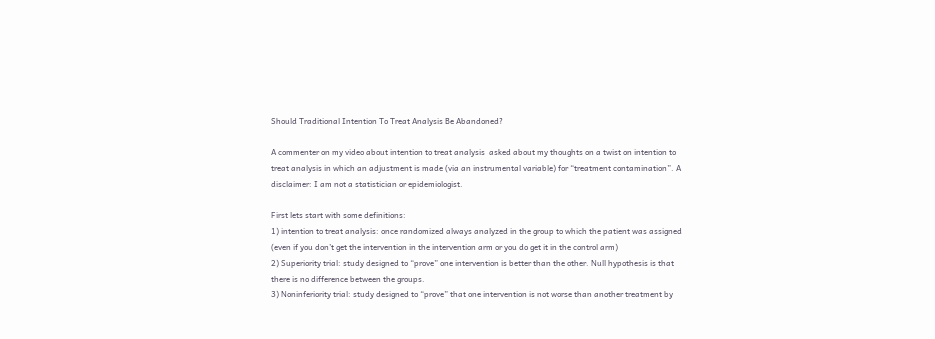Should Traditional Intention To Treat Analysis Be Abandoned?

A commenter on my video about intention to treat analysis  asked about my thoughts on a twist on intention to treat analysis in which an adjustment is made (via an instrumental variable) for “treatment contamination”. A disclaimer: I am not a statistician or epidemiologist.

First lets start with some definitions:
1) intention to treat analysis: once randomized always analyzed in the group to which the patient was assigned (even if you don’t get the intervention in the intervention arm or you do get it in the control arm)
2) Superiority trial: study designed to “prove” one intervention is better than the other. Null hypothesis is that there is no difference between the groups.
3) Noninferiority trial: study designed to “prove” that one intervention is not worse than another treatment by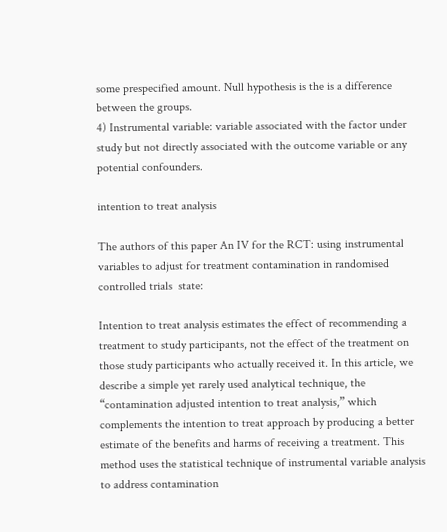some prespecified amount. Null hypothesis is the is a difference between the groups.
4) Instrumental variable: variable associated with the factor under study but not directly associated with the outcome variable or any potential confounders.

intention to treat analysis

The authors of this paper An IV for the RCT: using instrumental variables to adjust for treatment contamination in randomised controlled trials  state:

Intention to treat analysis estimates the effect of recommending a treatment to study participants, not the effect of the treatment on those study participants who actually received it. In this article, we describe a simple yet rarely used analytical technique, the “contamination adjusted intention to treat analysis,” which complements the intention to treat approach by producing a better estimate of the benefits and harms of receiving a treatment. This method uses the statistical technique of instrumental variable analysis to address contamination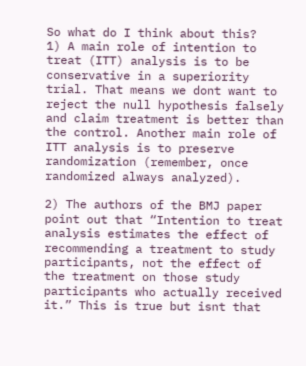So what do I think about this?
1) A main role of intention to treat (ITT) analysis is to be conservative in a superiority trial. That means we dont want to reject the null hypothesis falsely and claim treatment is better than the control. Another main role of ITT analysis is to preserve randomization (remember, once randomized always analyzed).

2) The authors of the BMJ paper point out that “Intention to treat analysis estimates the effect of recommending a treatment to study participants, not the effect of the treatment on those study participants who actually received it.” This is true but isnt that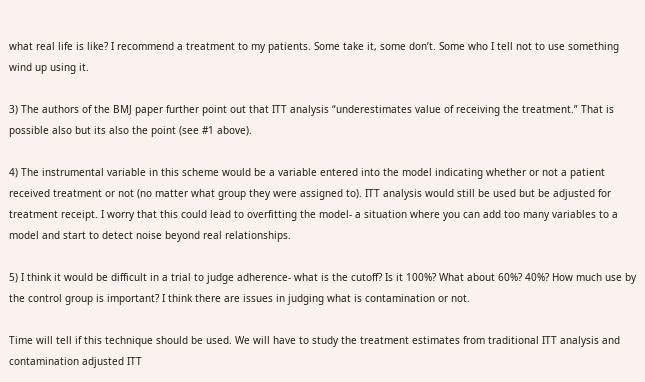what real life is like? I recommend a treatment to my patients. Some take it, some don’t. Some who I tell not to use something wind up using it.

3) The authors of the BMJ paper further point out that ITT analysis “underestimates value of receiving the treatment.” That is possible also but its also the point (see #1 above).

4) The instrumental variable in this scheme would be a variable entered into the model indicating whether or not a patient received treatment or not (no matter what group they were assigned to). ITT analysis would still be used but be adjusted for treatment receipt. I worry that this could lead to overfitting the model- a situation where you can add too many variables to a model and start to detect noise beyond real relationships.

5) I think it would be difficult in a trial to judge adherence- what is the cutoff? Is it 100%? What about 60%? 40%? How much use by the control group is important? I think there are issues in judging what is contamination or not.

Time will tell if this technique should be used. We will have to study the treatment estimates from traditional ITT analysis and contamination adjusted ITT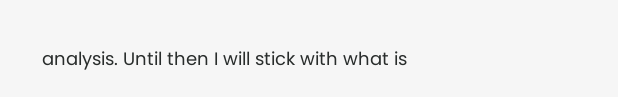analysis. Until then I will stick with what is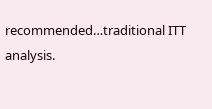recommended…traditional ITT analysis.